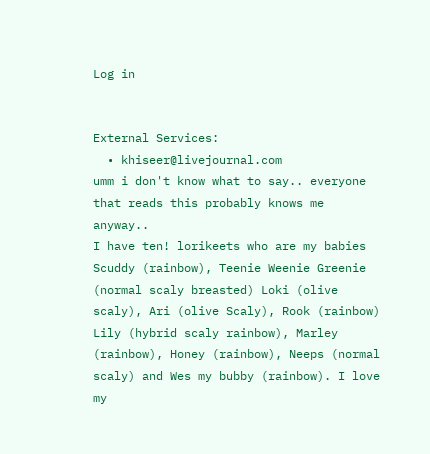Log in


External Services:
  • khiseer@livejournal.com
umm i don't know what to say.. everyone that reads this probably knows me anyway..
I have ten! lorikeets who are my babies Scuddy (rainbow), Teenie Weenie Greenie (normal scaly breasted) Loki (olive scaly), Ari (olive Scaly), Rook (rainbow) Lily (hybrid scaly rainbow), Marley (rainbow), Honey (rainbow), Neeps (normal scaly) and Wes my bubby (rainbow). I love my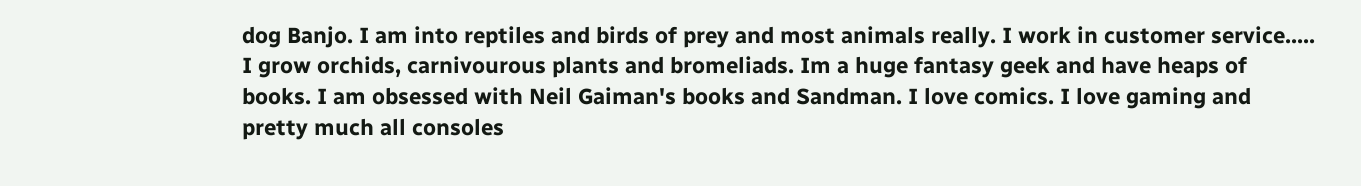dog Banjo. I am into reptiles and birds of prey and most animals really. I work in customer service..... I grow orchids, carnivourous plants and bromeliads. Im a huge fantasy geek and have heaps of books. I am obsessed with Neil Gaiman's books and Sandman. I love comics. I love gaming and pretty much all consoles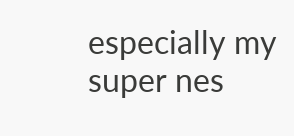especially my super nes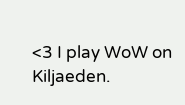<3 I play WoW on Kiljaeden.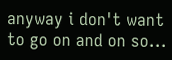anyway i don't want to go on and on so...